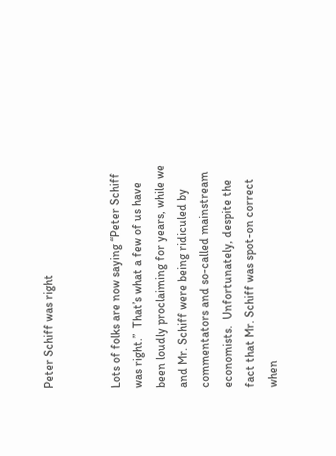Peter Schiff was right


Lots of folks are now saying “Peter Schiff was right.”  That’s what a few of us have been loudly proclaiming for years, while we and Mr. Schiff were being ridiculed by commentators and so-called mainstream economists.  Unfortunately, despite the fact that Mr. Schiff was spot-on correct when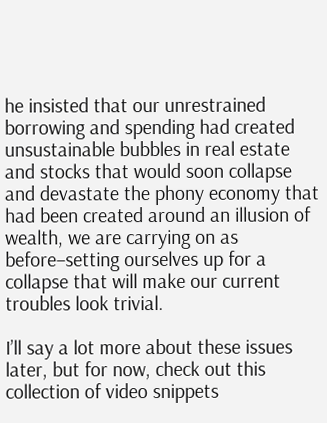he insisted that our unrestrained borrowing and spending had created unsustainable bubbles in real estate and stocks that would soon collapse and devastate the phony economy that had been created around an illusion of wealth, we are carrying on as before–setting ourselves up for a collapse that will make our current troubles look trivial.

I’ll say a lot more about these issues later, but for now, check out this collection of video snippets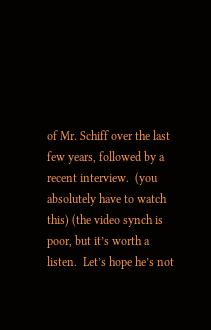of Mr. Schiff over the last few years, followed by a recent interview.  (you absolutely have to watch this) (the video synch is poor, but it’s worth a listen.  Let’s hope he’s not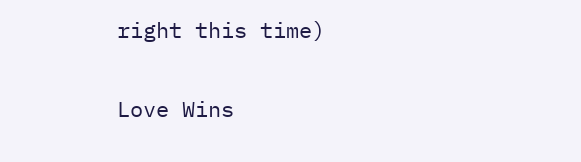right this time)

Love Wins